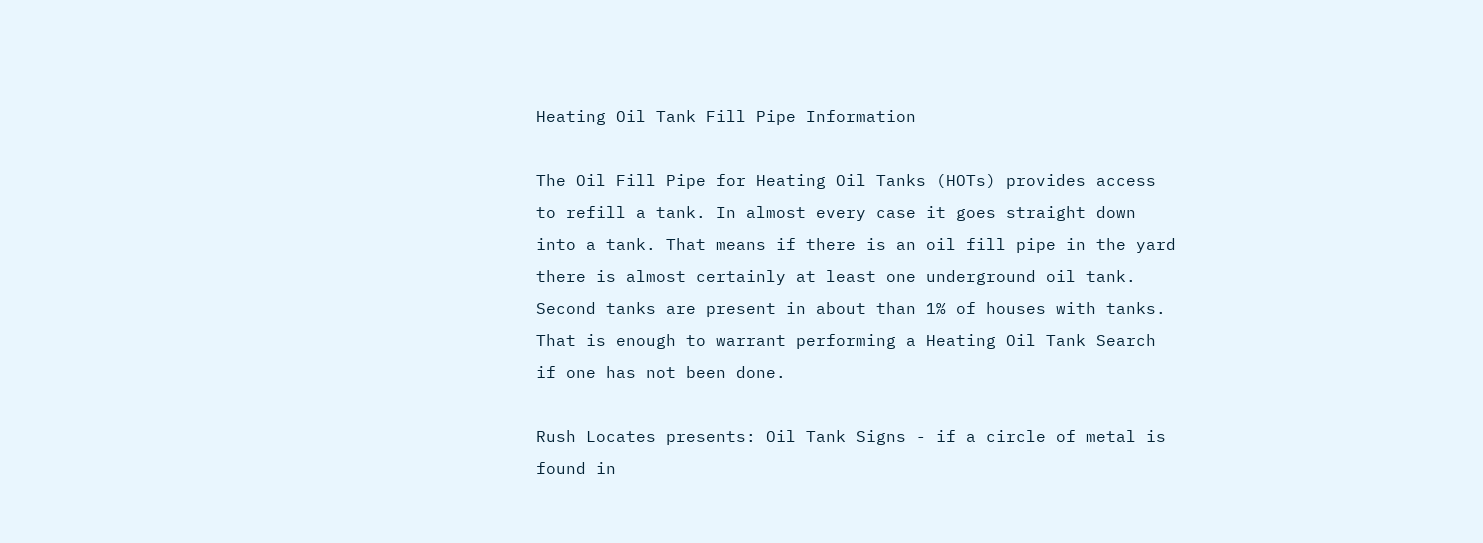Heating Oil Tank Fill Pipe Information

The Oil Fill Pipe for Heating Oil Tanks (HOTs) provides access to refill a tank. In almost every case it goes straight down into a tank. That means if there is an oil fill pipe in the yard there is almost certainly at least one underground oil tank. Second tanks are present in about than 1% of houses with tanks. That is enough to warrant performing a Heating Oil Tank Search if one has not been done.

Rush Locates presents: Oil Tank Signs - if a circle of metal is found in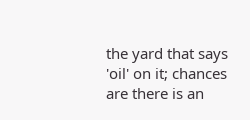the yard that says 'oil' on it; chances are there is an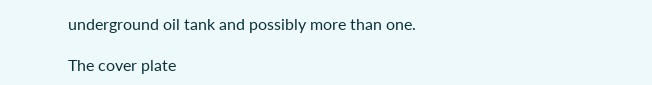underground oil tank and possibly more than one.

The cover plate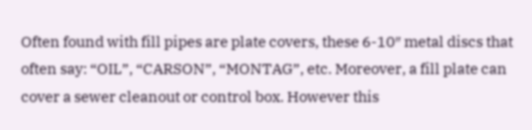Often found with fill pipes are plate covers, these 6-10″ metal discs that often say: “OIL”, “CARSON”, “MONTAG”, etc. Moreover, a fill plate can cover a sewer cleanout or control box. However this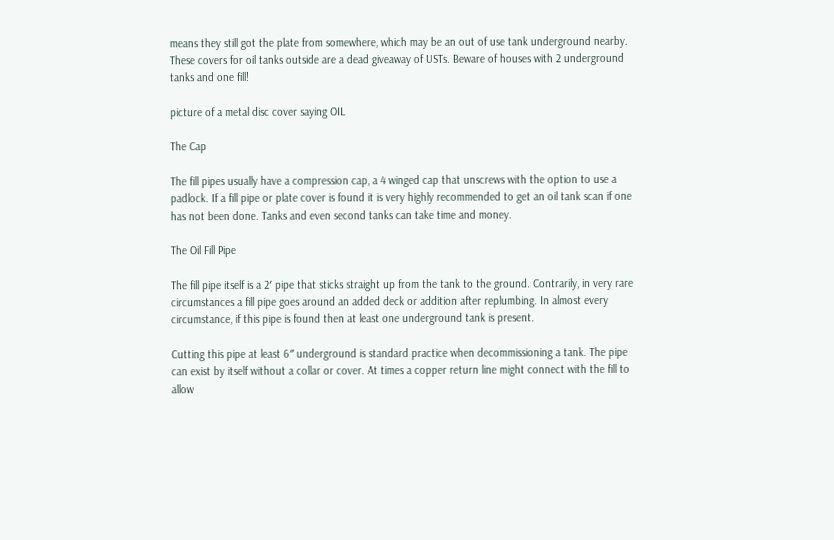means they still got the plate from somewhere, which may be an out of use tank underground nearby. These covers for oil tanks outside are a dead giveaway of USTs. Beware of houses with 2 underground tanks and one fill!

picture of a metal disc cover saying OIL

The Cap

The fill pipes usually have a compression cap, a 4 winged cap that unscrews with the option to use a padlock. If a fill pipe or plate cover is found it is very highly recommended to get an oil tank scan if one has not been done. Tanks and even second tanks can take time and money.

The Oil Fill Pipe

The fill pipe itself is a 2′ pipe that sticks straight up from the tank to the ground. Contrarily, in very rare circumstances a fill pipe goes around an added deck or addition after replumbing. In almost every circumstance, if this pipe is found then at least one underground tank is present.

Cutting this pipe at least 6″ underground is standard practice when decommissioning a tank. The pipe can exist by itself without a collar or cover. At times a copper return line might connect with the fill to allow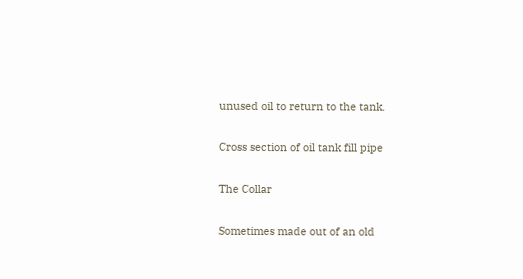unused oil to return to the tank.

Cross section of oil tank fill pipe

The Collar

Sometimes made out of an old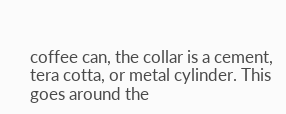coffee can, the collar is a cement, tera cotta, or metal cylinder. This goes around the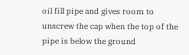oil fill pipe and gives room to unscrew the cap when the top of the pipe is below the ground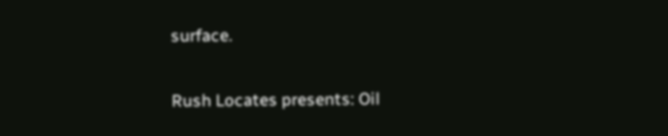surface.

Rush Locates presents: Oil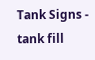Tank Signs - tank fill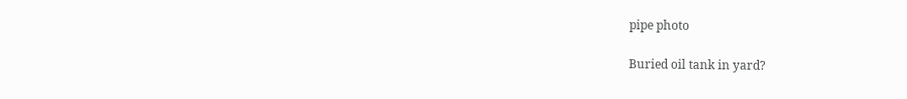pipe photo

Buried oil tank in yard?